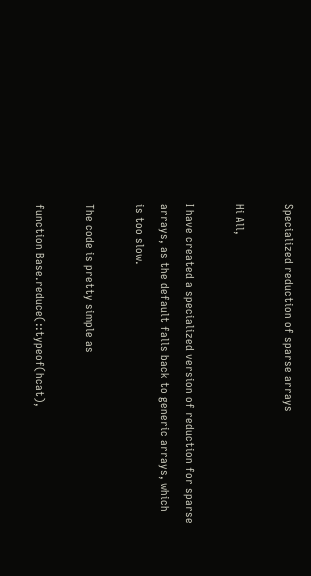Specialized reduction of sparse arrays

Hi All,

I have created a specialized version of reduction for sparse arrays, as the default falls back to generic arrays, which is too slow.

The code is pretty simple as

function Base.reduce(::typeof(hcat),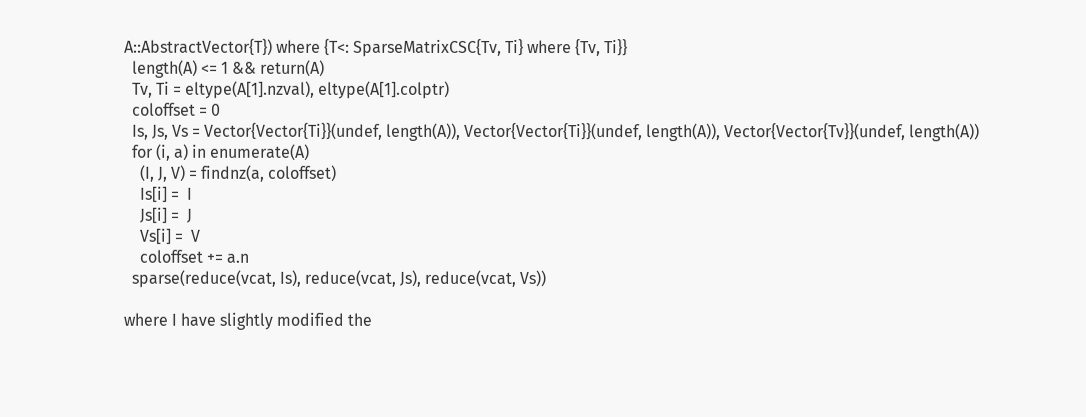A::AbstractVector{T}) where {T<: SparseMatrixCSC{Tv, Ti} where {Tv, Ti}}
  length(A) <= 1 && return(A)
  Tv, Ti = eltype(A[1].nzval), eltype(A[1].colptr)
  coloffset = 0
  Is, Js, Vs = Vector{Vector{Ti}}(undef, length(A)), Vector{Vector{Ti}}(undef, length(A)), Vector{Vector{Tv}}(undef, length(A))
  for (i, a) in enumerate(A)
    (I, J, V) = findnz(a, coloffset)
    Is[i] =  I
    Js[i] =  J
    Vs[i] =  V
    coloffset += a.n
  sparse(reduce(vcat, Is), reduce(vcat, Js), reduce(vcat, Vs))

where I have slightly modified the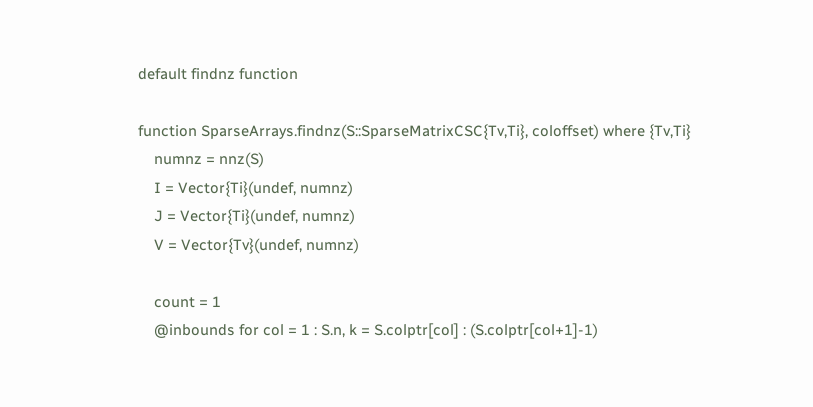default findnz function

function SparseArrays.findnz(S::SparseMatrixCSC{Tv,Ti}, coloffset) where {Tv,Ti}
    numnz = nnz(S)
    I = Vector{Ti}(undef, numnz)
    J = Vector{Ti}(undef, numnz)
    V = Vector{Tv}(undef, numnz)

    count = 1
    @inbounds for col = 1 : S.n, k = S.colptr[col] : (S.colptr[col+1]-1)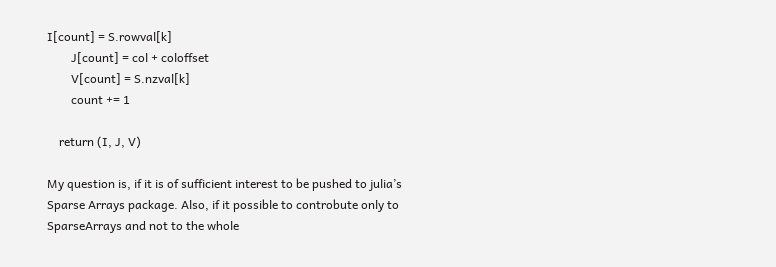I[count] = S.rowval[k]
        J[count] = col + coloffset
        V[count] = S.nzval[k]
        count += 1

    return (I, J, V)

My question is, if it is of sufficient interest to be pushed to julia’s Sparse Arrays package. Also, if it possible to controbute only to SparseArrays and not to the whole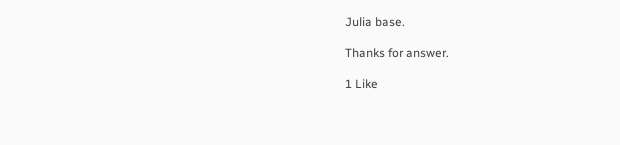Julia base.

Thanks for answer.

1 Like